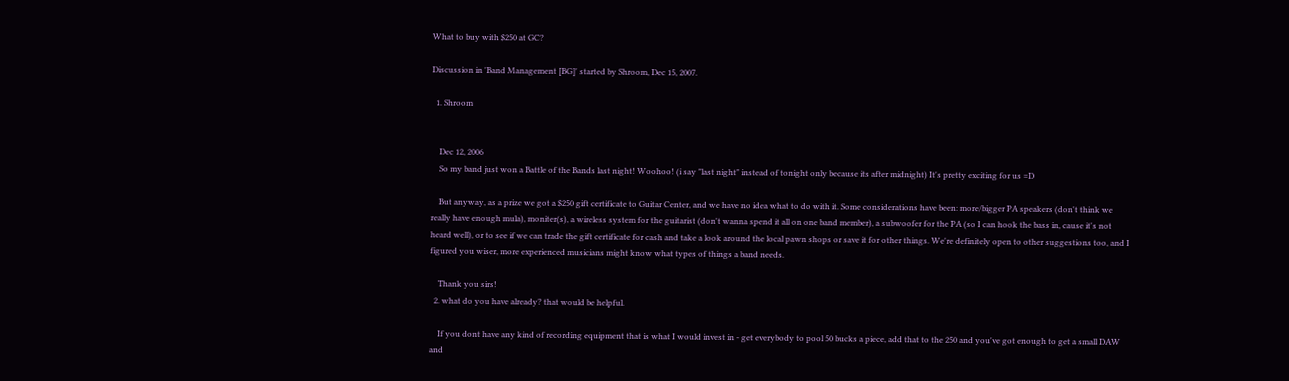What to buy with $250 at GC?

Discussion in 'Band Management [BG]' started by Shroom, Dec 15, 2007.

  1. Shroom


    Dec 12, 2006
    So my band just won a Battle of the Bands last night! Woohoo! (i say "last night" instead of tonight only because its after midnight) It's pretty exciting for us =D

    But anyway, as a prize we got a $250 gift certificate to Guitar Center, and we have no idea what to do with it. Some considerations have been: more/bigger PA speakers (don't think we really have enough mula), moniter(s), a wireless system for the guitarist (don't wanna spend it all on one band member), a subwoofer for the PA (so I can hook the bass in, cause it's not heard well), or to see if we can trade the gift certificate for cash and take a look around the local pawn shops or save it for other things. We're definitely open to other suggestions too, and I figured you wiser, more experienced musicians might know what types of things a band needs.

    Thank you sirs!
  2. what do you have already? that would be helpful.

    If you dont have any kind of recording equipment that is what I would invest in - get everybody to pool 50 bucks a piece, add that to the 250 and you've got enough to get a small DAW and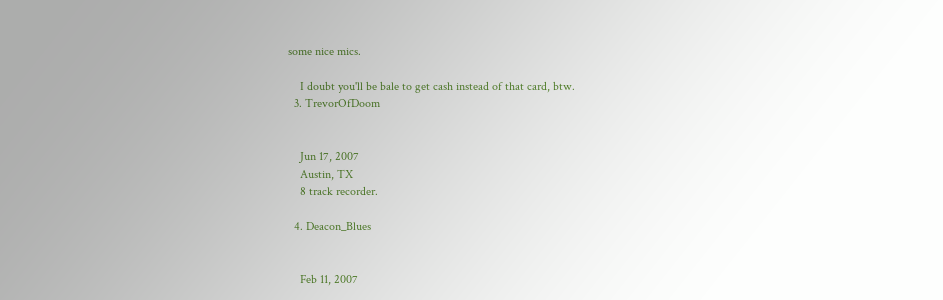some nice mics.

    I doubt you'll be bale to get cash instead of that card, btw.
  3. TrevorOfDoom


    Jun 17, 2007
    Austin, TX
    8 track recorder.

  4. Deacon_Blues


    Feb 11, 2007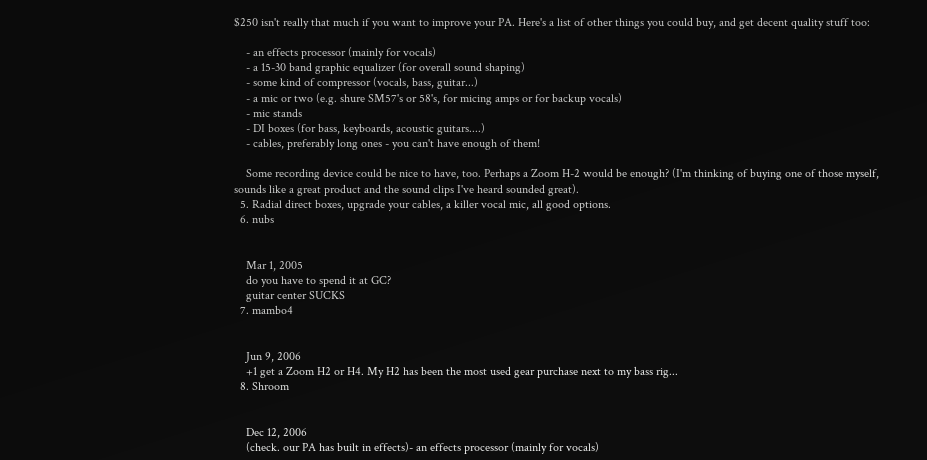$250 isn't really that much if you want to improve your PA. Here's a list of other things you could buy, and get decent quality stuff too:

    - an effects processor (mainly for vocals)
    - a 15-30 band graphic equalizer (for overall sound shaping)
    - some kind of compressor (vocals, bass, guitar...)
    - a mic or two (e.g. shure SM57's or 58's, for micing amps or for backup vocals)
    - mic stands
    - DI boxes (for bass, keyboards, acoustic guitars....)
    - cables, preferably long ones - you can't have enough of them!

    Some recording device could be nice to have, too. Perhaps a Zoom H-2 would be enough? (I'm thinking of buying one of those myself, sounds like a great product and the sound clips I've heard sounded great).
  5. Radial direct boxes, upgrade your cables, a killer vocal mic, all good options.
  6. nubs


    Mar 1, 2005
    do you have to spend it at GC?
    guitar center SUCKS
  7. mambo4


    Jun 9, 2006
    +1 get a Zoom H2 or H4. My H2 has been the most used gear purchase next to my bass rig...
  8. Shroom


    Dec 12, 2006
    (check. our PA has built in effects)- an effects processor (mainly for vocals)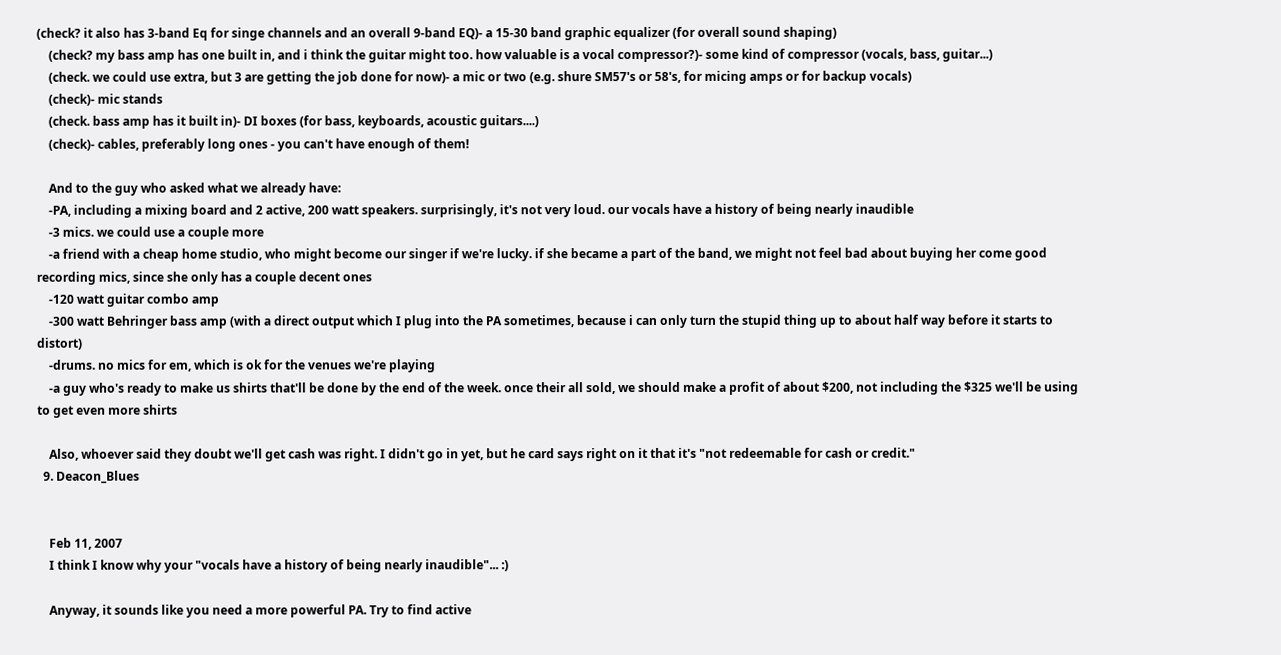(check? it also has 3-band Eq for singe channels and an overall 9-band EQ)- a 15-30 band graphic equalizer (for overall sound shaping)
    (check? my bass amp has one built in, and i think the guitar might too. how valuable is a vocal compressor?)- some kind of compressor (vocals, bass, guitar...)
    (check. we could use extra, but 3 are getting the job done for now)- a mic or two (e.g. shure SM57's or 58's, for micing amps or for backup vocals)
    (check)- mic stands
    (check. bass amp has it built in)- DI boxes (for bass, keyboards, acoustic guitars....)
    (check)- cables, preferably long ones - you can't have enough of them!

    And to the guy who asked what we already have:
    -PA, including a mixing board and 2 active, 200 watt speakers. surprisingly, it's not very loud. our vocals have a history of being nearly inaudible
    -3 mics. we could use a couple more
    -a friend with a cheap home studio, who might become our singer if we're lucky. if she became a part of the band, we might not feel bad about buying her come good recording mics, since she only has a couple decent ones
    -120 watt guitar combo amp
    -300 watt Behringer bass amp (with a direct output which I plug into the PA sometimes, because i can only turn the stupid thing up to about half way before it starts to distort)
    -drums. no mics for em, which is ok for the venues we're playing
    -a guy who's ready to make us shirts that'll be done by the end of the week. once their all sold, we should make a profit of about $200, not including the $325 we'll be using to get even more shirts

    Also, whoever said they doubt we'll get cash was right. I didn't go in yet, but he card says right on it that it's "not redeemable for cash or credit."
  9. Deacon_Blues


    Feb 11, 2007
    I think I know why your "vocals have a history of being nearly inaudible"... :)

    Anyway, it sounds like you need a more powerful PA. Try to find active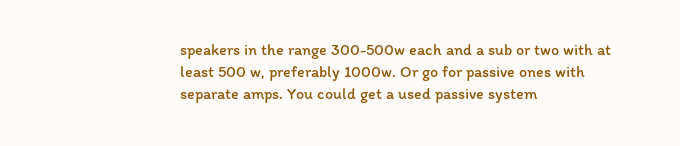speakers in the range 300-500w each and a sub or two with at least 500 w, preferably 1000w. Or go for passive ones with separate amps. You could get a used passive system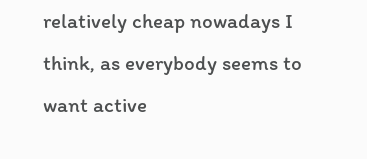relatively cheap nowadays I think, as everybody seems to want active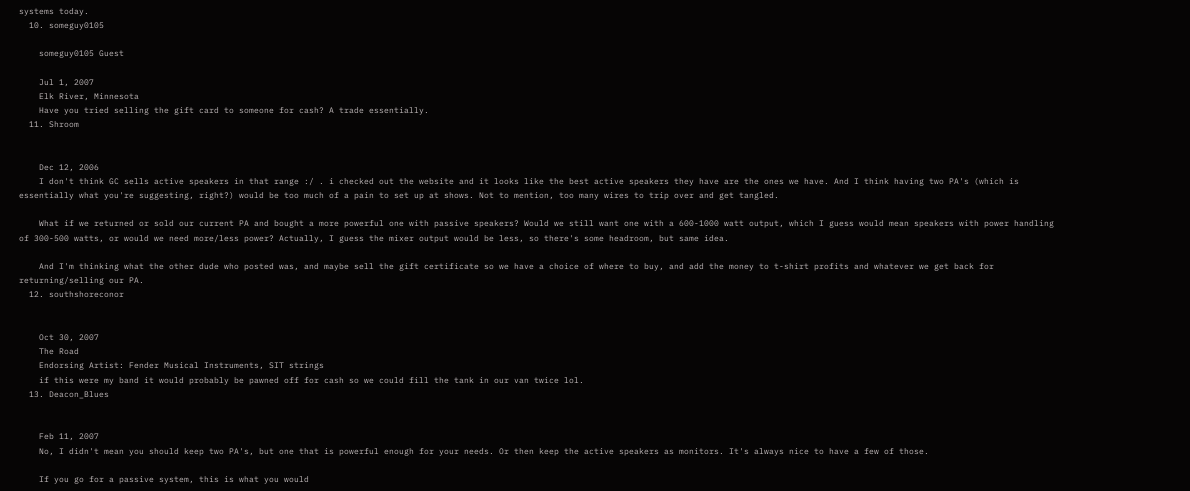systems today.
  10. someguy0105

    someguy0105 Guest

    Jul 1, 2007
    Elk River, Minnesota
    Have you tried selling the gift card to someone for cash? A trade essentially.
  11. Shroom


    Dec 12, 2006
    I don't think GC sells active speakers in that range :/ . i checked out the website and it looks like the best active speakers they have are the ones we have. And I think having two PA's (which is essentially what you're suggesting, right?) would be too much of a pain to set up at shows. Not to mention, too many wires to trip over and get tangled.

    What if we returned or sold our current PA and bought a more powerful one with passive speakers? Would we still want one with a 600-1000 watt output, which I guess would mean speakers with power handling of 300-500 watts, or would we need more/less power? Actually, I guess the mixer output would be less, so there's some headroom, but same idea.

    And I'm thinking what the other dude who posted was, and maybe sell the gift certificate so we have a choice of where to buy, and add the money to t-shirt profits and whatever we get back for returning/selling our PA.
  12. southshoreconor


    Oct 30, 2007
    The Road
    Endorsing Artist: Fender Musical Instruments, SIT strings
    if this were my band it would probably be pawned off for cash so we could fill the tank in our van twice lol.
  13. Deacon_Blues


    Feb 11, 2007
    No, I didn't mean you should keep two PA's, but one that is powerful enough for your needs. Or then keep the active speakers as monitors. It's always nice to have a few of those.

    If you go for a passive system, this is what you would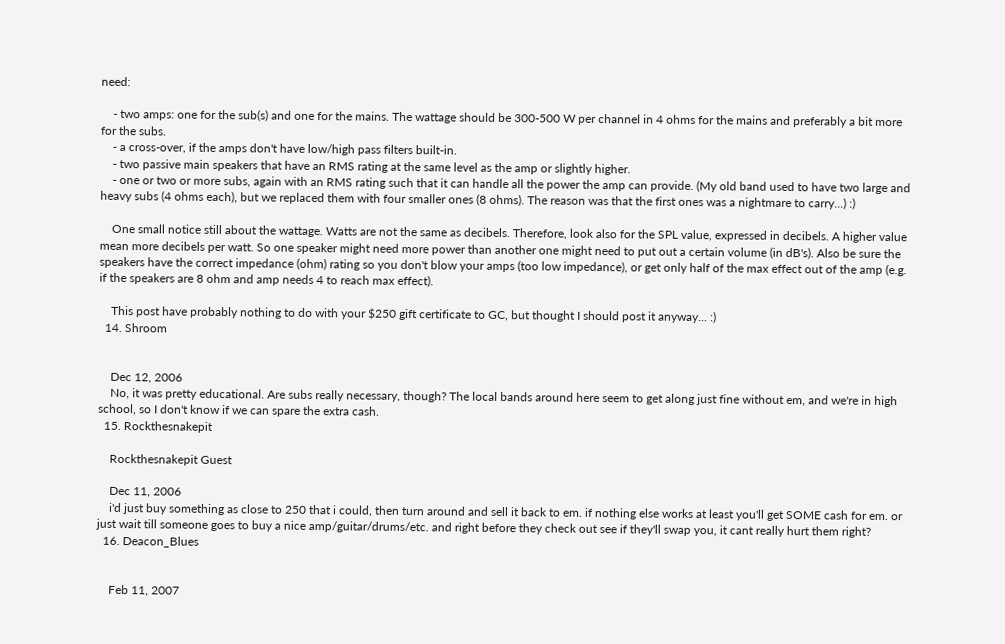need:

    - two amps: one for the sub(s) and one for the mains. The wattage should be 300-500 W per channel in 4 ohms for the mains and preferably a bit more for the subs.
    - a cross-over, if the amps don't have low/high pass filters built-in.
    - two passive main speakers that have an RMS rating at the same level as the amp or slightly higher.
    - one or two or more subs, again with an RMS rating such that it can handle all the power the amp can provide. (My old band used to have two large and heavy subs (4 ohms each), but we replaced them with four smaller ones (8 ohms). The reason was that the first ones was a nightmare to carry...) :)

    One small notice still about the wattage. Watts are not the same as decibels. Therefore, look also for the SPL value, expressed in decibels. A higher value mean more decibels per watt. So one speaker might need more power than another one might need to put out a certain volume (in dB's). Also be sure the speakers have the correct impedance (ohm) rating so you don't blow your amps (too low impedance), or get only half of the max effect out of the amp (e.g. if the speakers are 8 ohm and amp needs 4 to reach max effect).

    This post have probably nothing to do with your $250 gift certificate to GC, but thought I should post it anyway... :)
  14. Shroom


    Dec 12, 2006
    No, it was pretty educational. Are subs really necessary, though? The local bands around here seem to get along just fine without em, and we're in high school, so I don't know if we can spare the extra cash.
  15. Rockthesnakepit

    Rockthesnakepit Guest

    Dec 11, 2006
    i'd just buy something as close to 250 that i could, then turn around and sell it back to em. if nothing else works at least you'll get SOME cash for em. or just wait till someone goes to buy a nice amp/guitar/drums/etc. and right before they check out see if they'll swap you, it cant really hurt them right?
  16. Deacon_Blues


    Feb 11, 2007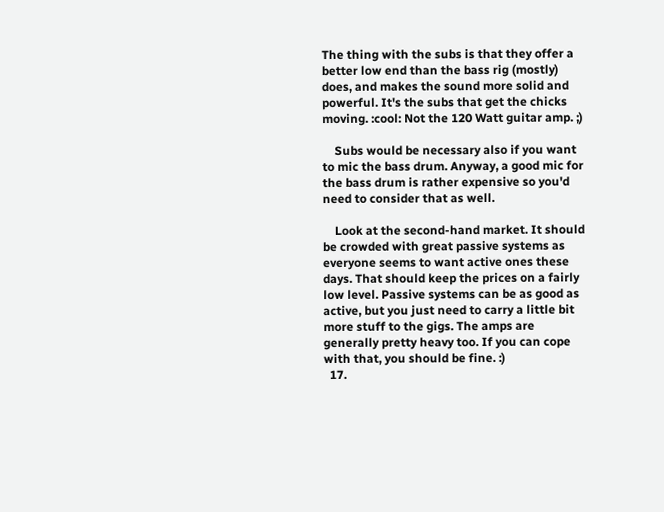The thing with the subs is that they offer a better low end than the bass rig (mostly) does, and makes the sound more solid and powerful. It's the subs that get the chicks moving. :cool: Not the 120 Watt guitar amp. ;)

    Subs would be necessary also if you want to mic the bass drum. Anyway, a good mic for the bass drum is rather expensive so you'd need to consider that as well.

    Look at the second-hand market. It should be crowded with great passive systems as everyone seems to want active ones these days. That should keep the prices on a fairly low level. Passive systems can be as good as active, but you just need to carry a little bit more stuff to the gigs. The amps are generally pretty heavy too. If you can cope with that, you should be fine. :)
  17.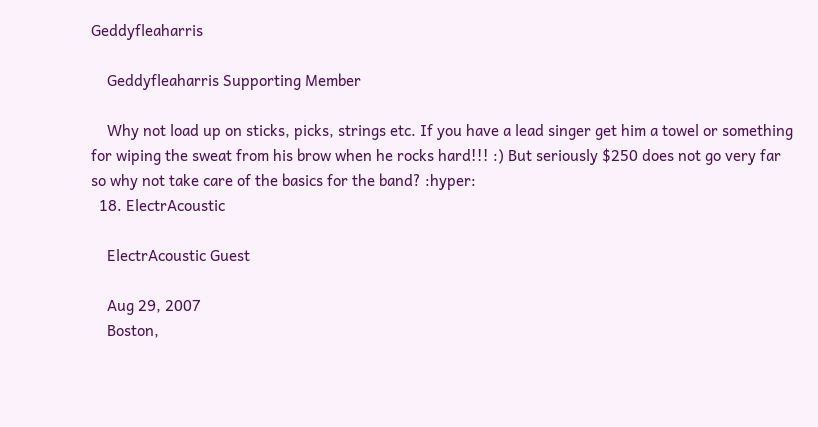Geddyfleaharris

    Geddyfleaharris Supporting Member

    Why not load up on sticks, picks, strings etc. If you have a lead singer get him a towel or something for wiping the sweat from his brow when he rocks hard!!! :) But seriously $250 does not go very far so why not take care of the basics for the band? :hyper:
  18. ElectrAcoustic

    ElectrAcoustic Guest

    Aug 29, 2007
    Boston,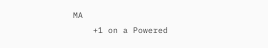MA
    +1 on a Powered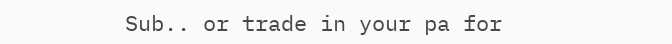Sub.. or trade in your pa for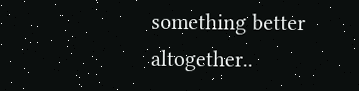something better altogether..